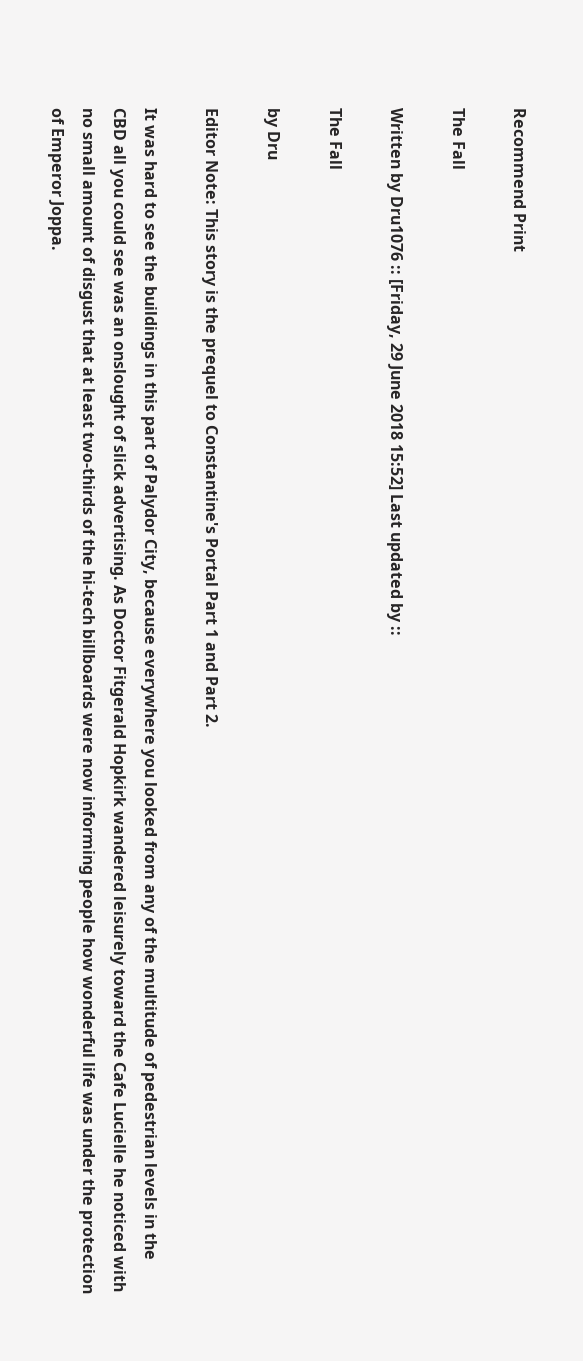Recommend Print

The Fall

Written by Dru1076 :: [Friday, 29 June 2018 15:52] Last updated by ::

The Fall

by Dru

Editor Note: This story is the prequel to Constantine's Portal Part 1 and Part 2.

It was hard to see the buildings in this part of Palydor City, because everywhere you looked from any of the multitude of pedestrian levels in the CBD all you could see was an onslought of slick advertising. As Doctor Fitgerald Hopkirk wandered leisurely toward the Cafe Lucielle he noticed with no small amount of disgust that at least two-thirds of the hi-tech billboards were now informing people how wonderful life was under the protection of Emperor Joppa.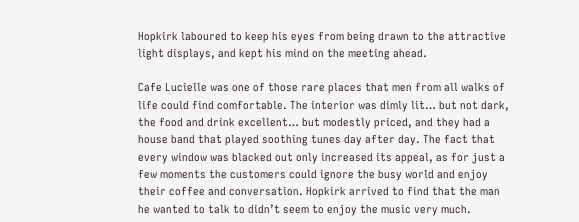Hopkirk laboured to keep his eyes from being drawn to the attractive light displays, and kept his mind on the meeting ahead.

Cafe Lucielle was one of those rare places that men from all walks of life could find comfortable. The interior was dimly lit… but not dark, the food and drink excellent… but modestly priced, and they had a house band that played soothing tunes day after day. The fact that every window was blacked out only increased its appeal, as for just a few moments the customers could ignore the busy world and enjoy their coffee and conversation. Hopkirk arrived to find that the man he wanted to talk to didn’t seem to enjoy the music very much.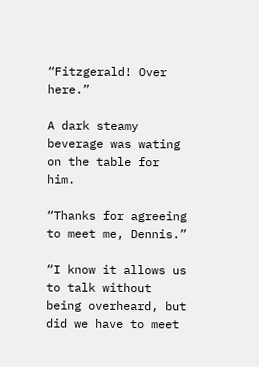“Fitzgerald! Over here.”

A dark steamy beverage was wating on the table for him.

“Thanks for agreeing to meet me, Dennis.”

“I know it allows us to talk without being overheard, but did we have to meet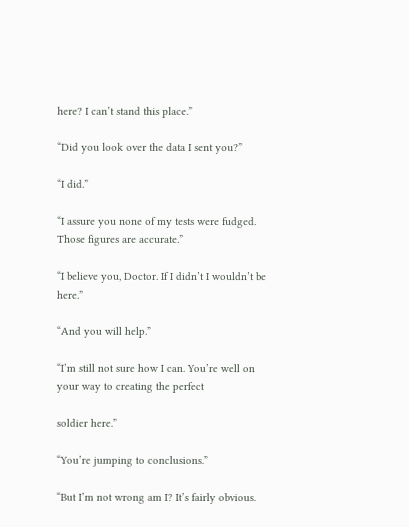here? I can’t stand this place.”

“Did you look over the data I sent you?”

“I did.”

“I assure you none of my tests were fudged. Those figures are accurate.”

“I believe you, Doctor. If I didn’t I wouldn’t be here.”

“And you will help.”

“I’m still not sure how I can. You’re well on your way to creating the perfect

soldier here.”

“You’re jumping to conclusions.”

“But I’m not wrong am I? It’s fairly obvious.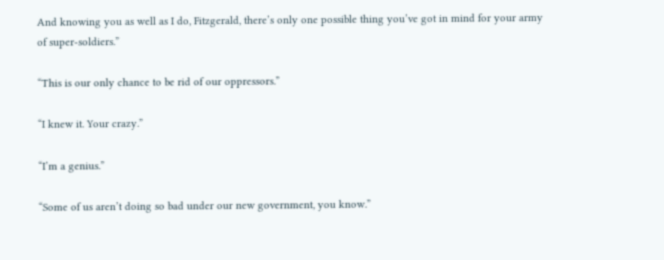And knowing you as well as I do, Fitzgerald, there’s only one possible thing you’ve got in mind for your army of super-soldiers.”

“This is our only chance to be rid of our oppressors.”

“I knew it. Your crazy.”

“I’m a genius.”

“Some of us aren’t doing so bad under our new government, you know.”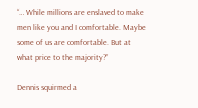“… While millions are enslaved to make men like you and I comfortable. Maybe some of us are comfortable. But at what price to the majority?”

Dennis squirmed a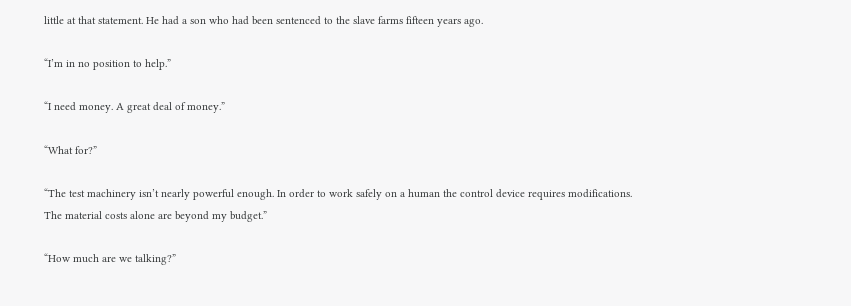little at that statement. He had a son who had been sentenced to the slave farms fifteen years ago.

“I’m in no position to help.”

“I need money. A great deal of money.”

“What for?”

“The test machinery isn’t nearly powerful enough. In order to work safely on a human the control device requires modifications. The material costs alone are beyond my budget.”

“How much are we talking?”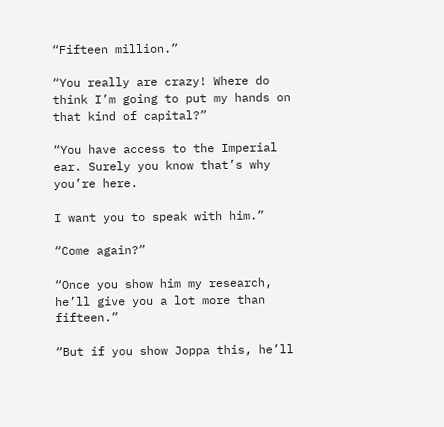“Fifteen million.”

“You really are crazy! Where do think I’m going to put my hands on that kind of capital?”

“You have access to the Imperial ear. Surely you know that’s why you’re here.

I want you to speak with him.”

“Come again?”

“Once you show him my research, he’ll give you a lot more than fifteen.”

“But if you show Joppa this, he’ll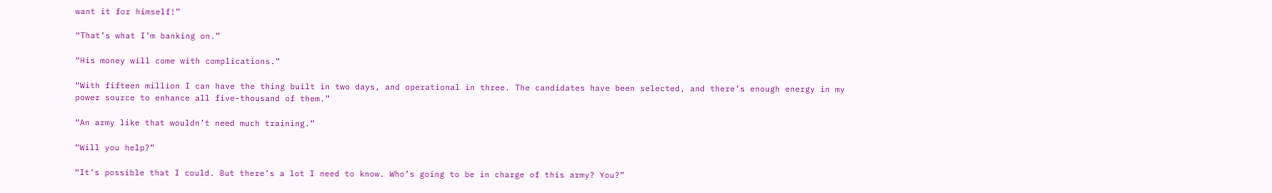want it for himself!”

“That’s what I’m banking on.”

“His money will come with complications.”

“With fifteen million I can have the thing built in two days, and operational in three. The candidates have been selected, and there’s enough energy in my power source to enhance all five-thousand of them.”

“An army like that wouldn’t need much training.”

“Will you help?”

“It’s possible that I could. But there’s a lot I need to know. Who’s going to be in charge of this army? You?”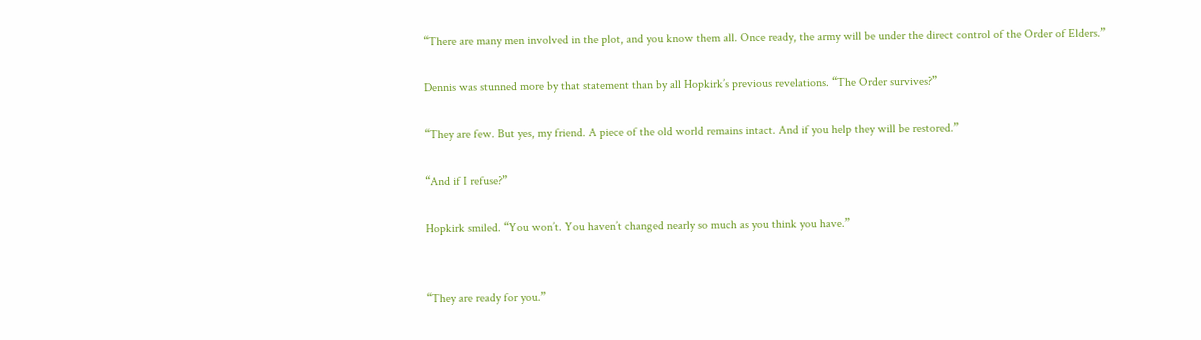“There are many men involved in the plot, and you know them all. Once ready, the army will be under the direct control of the Order of Elders.”

Dennis was stunned more by that statement than by all Hopkirk’s previous revelations. “The Order survives?”

“They are few. But yes, my friend. A piece of the old world remains intact. And if you help they will be restored.”

“And if I refuse?”

Hopkirk smiled. “You won’t. You haven’t changed nearly so much as you think you have.”


“They are ready for you.”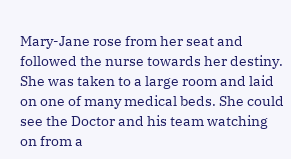Mary-Jane rose from her seat and followed the nurse towards her destiny. She was taken to a large room and laid on one of many medical beds. She could see the Doctor and his team watching on from a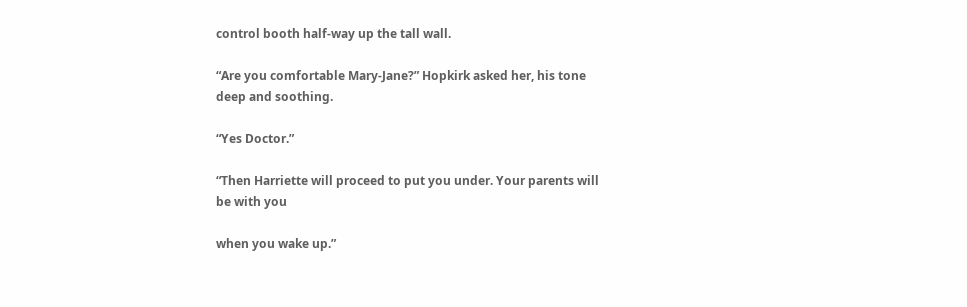control booth half-way up the tall wall.

“Are you comfortable Mary-Jane?” Hopkirk asked her, his tone deep and soothing.

“Yes Doctor.”

“Then Harriette will proceed to put you under. Your parents will be with you

when you wake up.”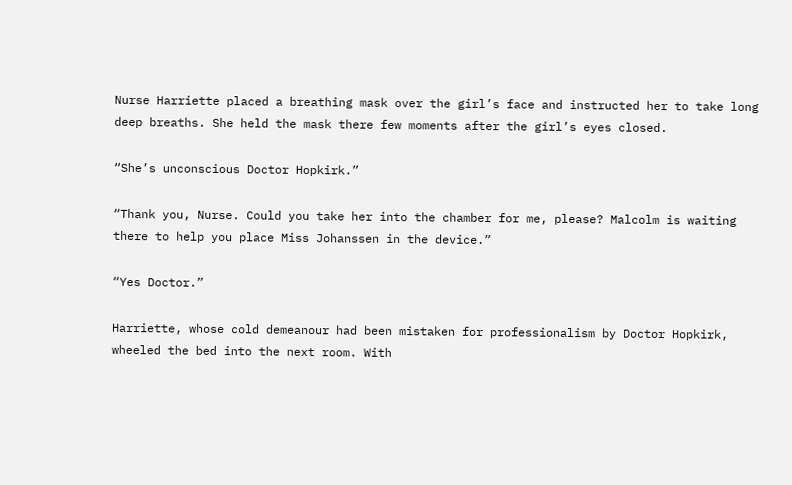Nurse Harriette placed a breathing mask over the girl’s face and instructed her to take long deep breaths. She held the mask there few moments after the girl’s eyes closed.

“She’s unconscious Doctor Hopkirk.”

“Thank you, Nurse. Could you take her into the chamber for me, please? Malcolm is waiting there to help you place Miss Johanssen in the device.”

“Yes Doctor.”

Harriette, whose cold demeanour had been mistaken for professionalism by Doctor Hopkirk, wheeled the bed into the next room. With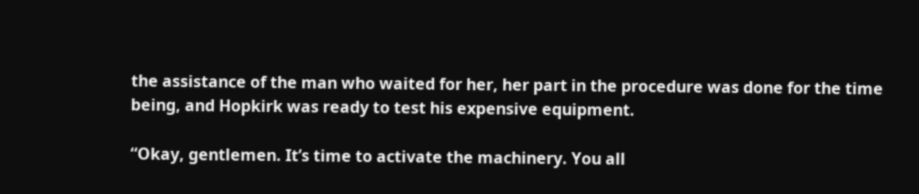the assistance of the man who waited for her, her part in the procedure was done for the time being, and Hopkirk was ready to test his expensive equipment.

“Okay, gentlemen. It’s time to activate the machinery. You all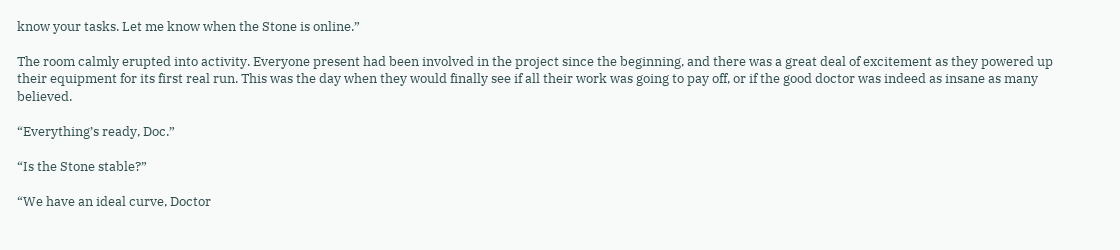know your tasks. Let me know when the Stone is online.”

The room calmly erupted into activity. Everyone present had been involved in the project since the beginning, and there was a great deal of excitement as they powered up their equipment for its first real run. This was the day when they would finally see if all their work was going to pay off, or if the good doctor was indeed as insane as many believed.

“Everything’s ready, Doc.”

“Is the Stone stable?”

“We have an ideal curve, Doctor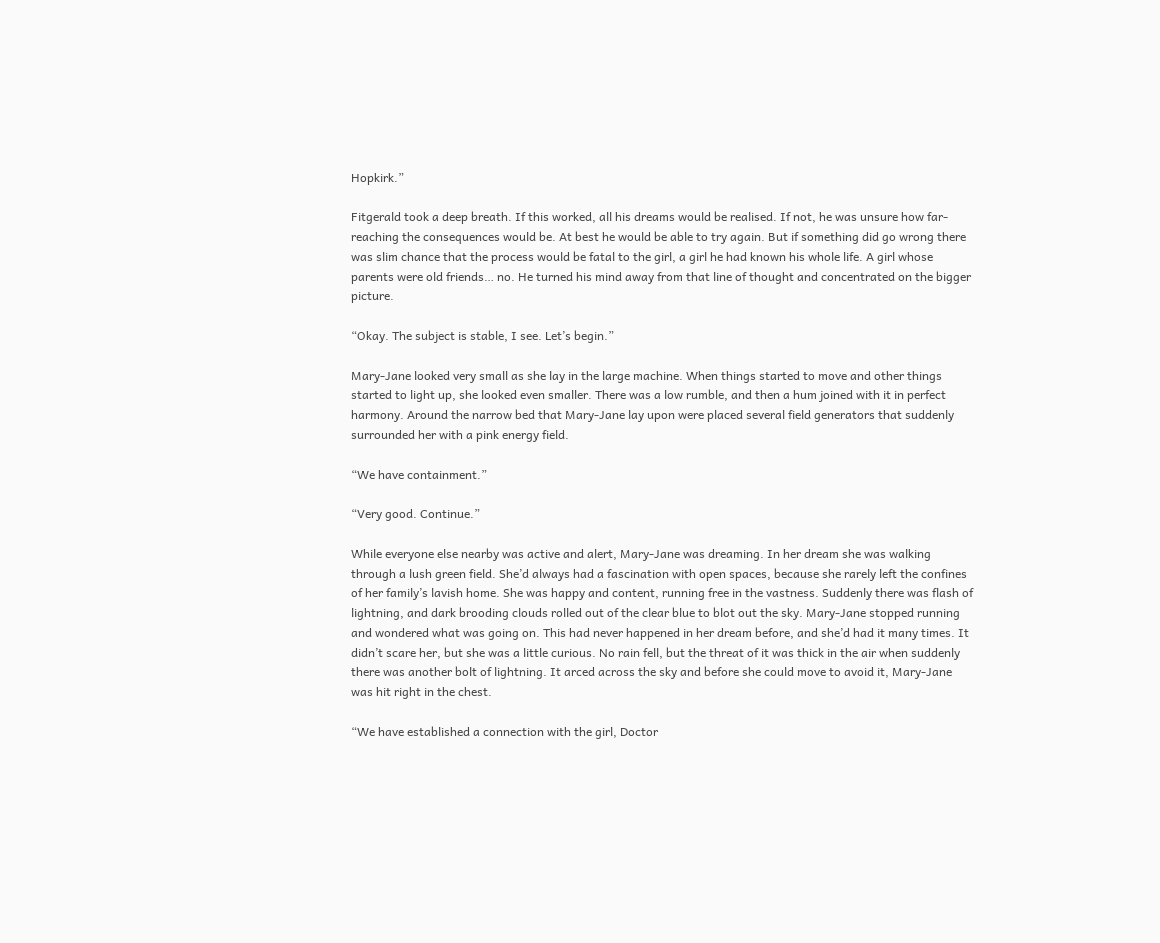Hopkirk.”

Fitgerald took a deep breath. If this worked, all his dreams would be realised. If not, he was unsure how far-reaching the consequences would be. At best he would be able to try again. But if something did go wrong there was slim chance that the process would be fatal to the girl, a girl he had known his whole life. A girl whose parents were old friends… no. He turned his mind away from that line of thought and concentrated on the bigger picture.

“Okay. The subject is stable, I see. Let’s begin.”

Mary-Jane looked very small as she lay in the large machine. When things started to move and other things started to light up, she looked even smaller. There was a low rumble, and then a hum joined with it in perfect harmony. Around the narrow bed that Mary-Jane lay upon were placed several field generators that suddenly surrounded her with a pink energy field.

“We have containment.”

“Very good. Continue.”

While everyone else nearby was active and alert, Mary-Jane was dreaming. In her dream she was walking through a lush green field. She’d always had a fascination with open spaces, because she rarely left the confines of her family’s lavish home. She was happy and content, running free in the vastness. Suddenly there was flash of lightning, and dark brooding clouds rolled out of the clear blue to blot out the sky. Mary-Jane stopped running and wondered what was going on. This had never happened in her dream before, and she’d had it many times. It didn’t scare her, but she was a little curious. No rain fell, but the threat of it was thick in the air when suddenly there was another bolt of lightning. It arced across the sky and before she could move to avoid it, Mary-Jane was hit right in the chest.

“We have established a connection with the girl, Doctor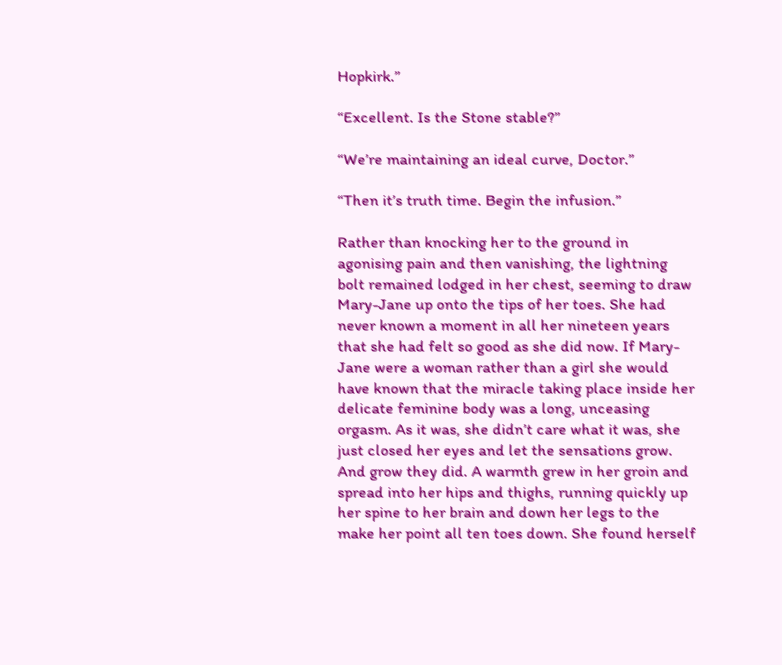Hopkirk.”

“Excellent. Is the Stone stable?”

“We’re maintaining an ideal curve, Doctor.”

“Then it’s truth time. Begin the infusion.”

Rather than knocking her to the ground in agonising pain and then vanishing, the lightning bolt remained lodged in her chest, seeming to draw Mary-Jane up onto the tips of her toes. She had never known a moment in all her nineteen years that she had felt so good as she did now. If Mary-Jane were a woman rather than a girl she would have known that the miracle taking place inside her delicate feminine body was a long, unceasing orgasm. As it was, she didn’t care what it was, she just closed her eyes and let the sensations grow. And grow they did. A warmth grew in her groin and spread into her hips and thighs, running quickly up her spine to her brain and down her legs to the make her point all ten toes down. She found herself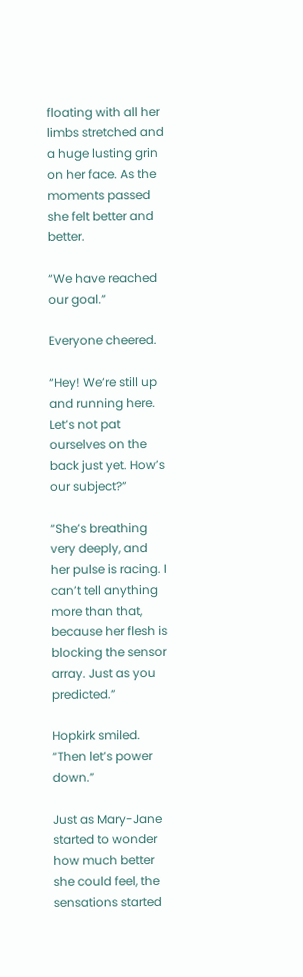floating with all her limbs stretched and a huge lusting grin on her face. As the moments passed she felt better and better.

“We have reached our goal.”

Everyone cheered.

“Hey! We’re still up and running here. Let’s not pat ourselves on the back just yet. How’s our subject?”

“She’s breathing very deeply, and her pulse is racing. I can’t tell anything more than that, because her flesh is blocking the sensor array. Just as you predicted.”

Hopkirk smiled. “Then let’s power down.”

Just as Mary-Jane started to wonder how much better she could feel, the sensations started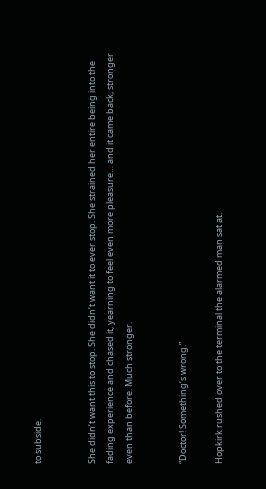to subside.


She didn’t want this to stop. She didn’t want it to ever stop. She strained her entire being into the fading experience and chased it, yearning to feel even more pleasure… and it came back, stronger even than before. Much stronger.


“Doctor! Something’s wrong.”

Hopkirk rushed over to the terminal the alarmed man sat at.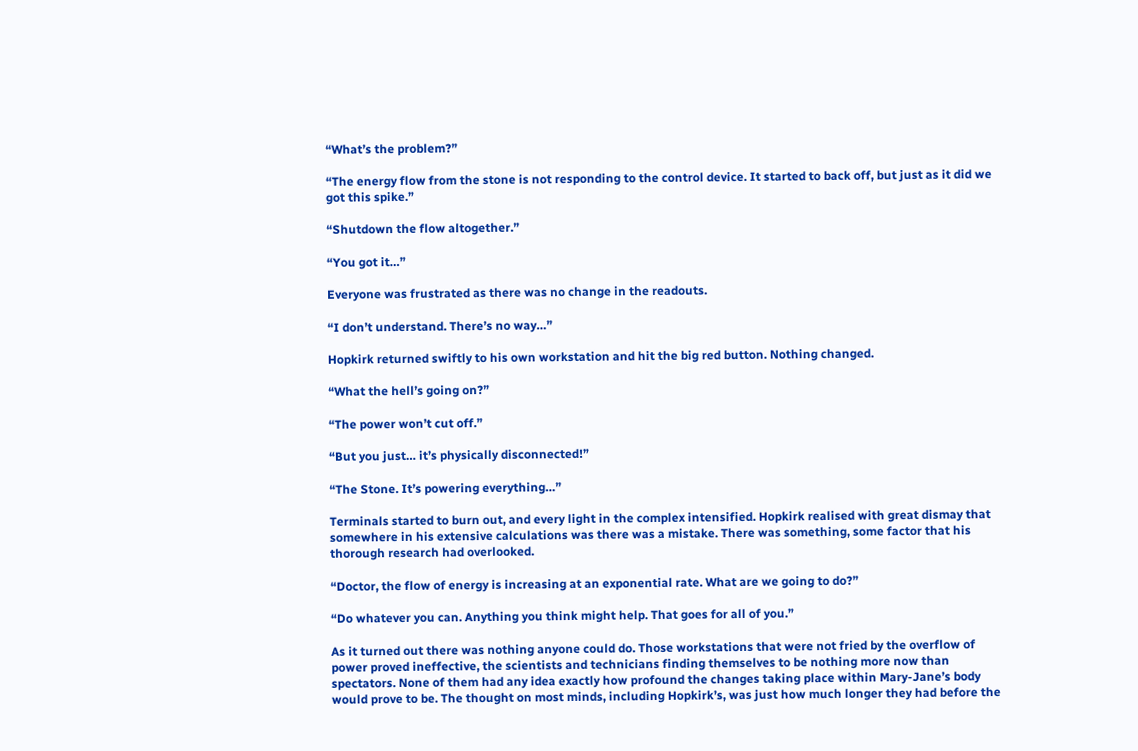“What’s the problem?”

“The energy flow from the stone is not responding to the control device. It started to back off, but just as it did we got this spike.”

“Shutdown the flow altogether.”

“You got it…”

Everyone was frustrated as there was no change in the readouts.

“I don’t understand. There’s no way…”

Hopkirk returned swiftly to his own workstation and hit the big red button. Nothing changed.

“What the hell’s going on?”

“The power won’t cut off.”

“But you just… it’s physically disconnected!”

“The Stone. It’s powering everything…”

Terminals started to burn out, and every light in the complex intensified. Hopkirk realised with great dismay that somewhere in his extensive calculations was there was a mistake. There was something, some factor that his thorough research had overlooked.

“Doctor, the flow of energy is increasing at an exponential rate. What are we going to do?”

“Do whatever you can. Anything you think might help. That goes for all of you.”

As it turned out there was nothing anyone could do. Those workstations that were not fried by the overflow of power proved ineffective, the scientists and technicians finding themselves to be nothing more now than spectators. None of them had any idea exactly how profound the changes taking place within Mary-Jane’s body would prove to be. The thought on most minds, including Hopkirk’s, was just how much longer they had before the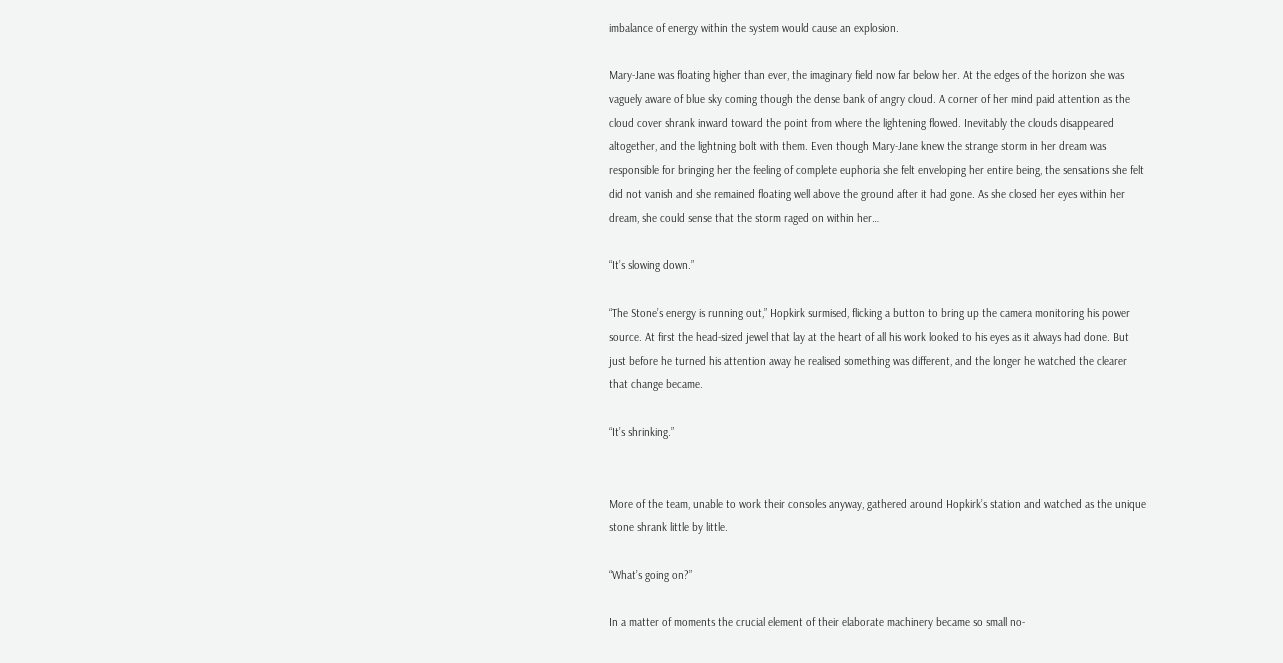imbalance of energy within the system would cause an explosion.

Mary-Jane was floating higher than ever, the imaginary field now far below her. At the edges of the horizon she was vaguely aware of blue sky coming though the dense bank of angry cloud. A corner of her mind paid attention as the cloud cover shrank inward toward the point from where the lightening flowed. Inevitably the clouds disappeared altogether, and the lightning bolt with them. Even though Mary-Jane knew the strange storm in her dream was responsible for bringing her the feeling of complete euphoria she felt enveloping her entire being, the sensations she felt did not vanish and she remained floating well above the ground after it had gone. As she closed her eyes within her dream, she could sense that the storm raged on within her…

“It’s slowing down.”

“The Stone’s energy is running out,” Hopkirk surmised, flicking a button to bring up the camera monitoring his power source. At first the head-sized jewel that lay at the heart of all his work looked to his eyes as it always had done. But just before he turned his attention away he realised something was different, and the longer he watched the clearer that change became.

“It’s shrinking.”


More of the team, unable to work their consoles anyway, gathered around Hopkirk’s station and watched as the unique stone shrank little by little.

“What’s going on?”

In a matter of moments the crucial element of their elaborate machinery became so small no-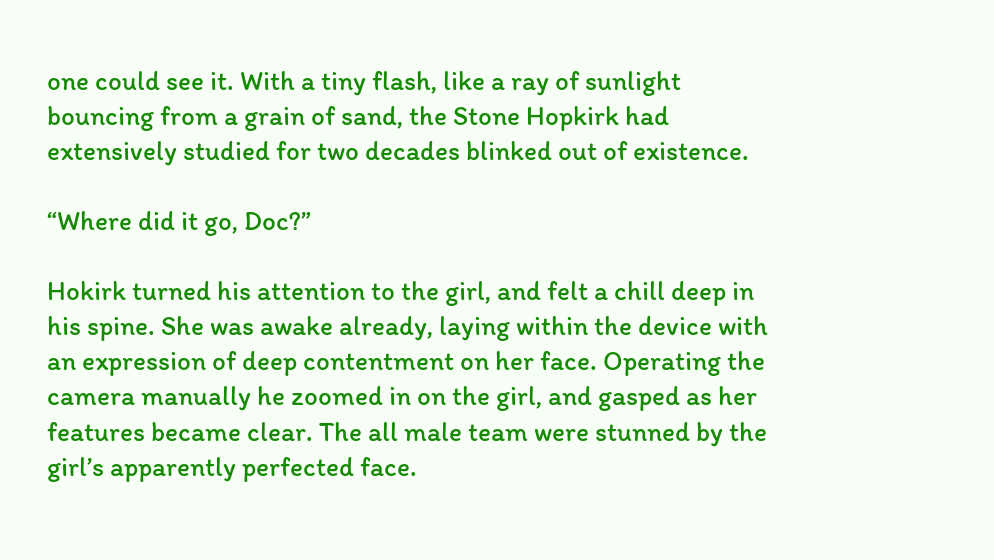one could see it. With a tiny flash, like a ray of sunlight bouncing from a grain of sand, the Stone Hopkirk had extensively studied for two decades blinked out of existence.

“Where did it go, Doc?”

Hokirk turned his attention to the girl, and felt a chill deep in his spine. She was awake already, laying within the device with an expression of deep contentment on her face. Operating the camera manually he zoomed in on the girl, and gasped as her features became clear. The all male team were stunned by the girl’s apparently perfected face.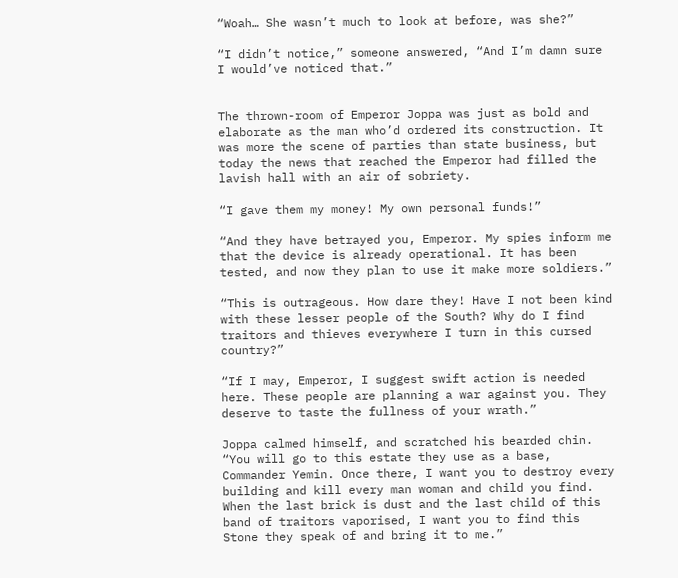“Woah… She wasn’t much to look at before, was she?”

“I didn’t notice,” someone answered, “And I’m damn sure I would’ve noticed that.”


The thrown-room of Emperor Joppa was just as bold and elaborate as the man who’d ordered its construction. It was more the scene of parties than state business, but today the news that reached the Emperor had filled the lavish hall with an air of sobriety.

“I gave them my money! My own personal funds!”

“And they have betrayed you, Emperor. My spies inform me that the device is already operational. It has been tested, and now they plan to use it make more soldiers.”

“This is outrageous. How dare they! Have I not been kind with these lesser people of the South? Why do I find traitors and thieves everywhere I turn in this cursed country?”

“If I may, Emperor, I suggest swift action is needed here. These people are planning a war against you. They deserve to taste the fullness of your wrath.”

Joppa calmed himself, and scratched his bearded chin. “You will go to this estate they use as a base, Commander Yemin. Once there, I want you to destroy every building and kill every man woman and child you find. When the last brick is dust and the last child of this band of traitors vaporised, I want you to find this Stone they speak of and bring it to me.”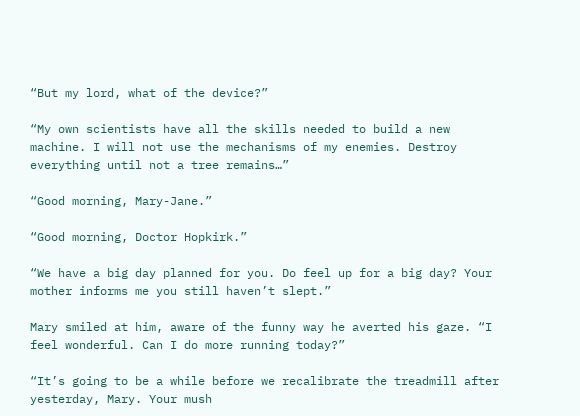“But my lord, what of the device?”

“My own scientists have all the skills needed to build a new machine. I will not use the mechanisms of my enemies. Destroy everything until not a tree remains…”

“Good morning, Mary-Jane.”

“Good morning, Doctor Hopkirk.”

“We have a big day planned for you. Do feel up for a big day? Your mother informs me you still haven’t slept.”

Mary smiled at him, aware of the funny way he averted his gaze. “I feel wonderful. Can I do more running today?”

“It’s going to be a while before we recalibrate the treadmill after yesterday, Mary. Your mush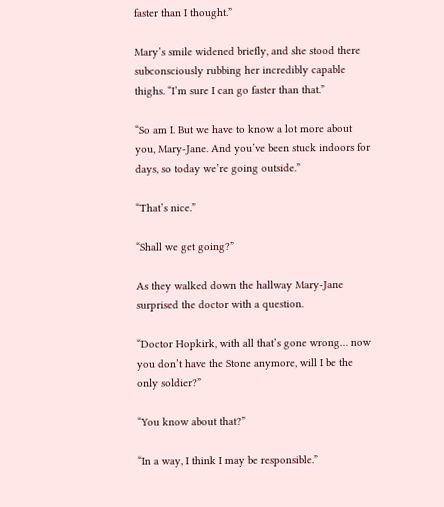faster than I thought.”

Mary’s smile widened briefly, and she stood there subconsciously rubbing her incredibly capable thighs. “I’m sure I can go faster than that.”

“So am I. But we have to know a lot more about you, Mary-Jane. And you’ve been stuck indoors for days, so today we’re going outside.”

“That’s nice.”

“Shall we get going?”

As they walked down the hallway Mary-Jane surprised the doctor with a question.

“Doctor Hopkirk, with all that’s gone wrong… now you don’t have the Stone anymore, will I be the only soldier?”

“You know about that?”

“In a way, I think I may be responsible.”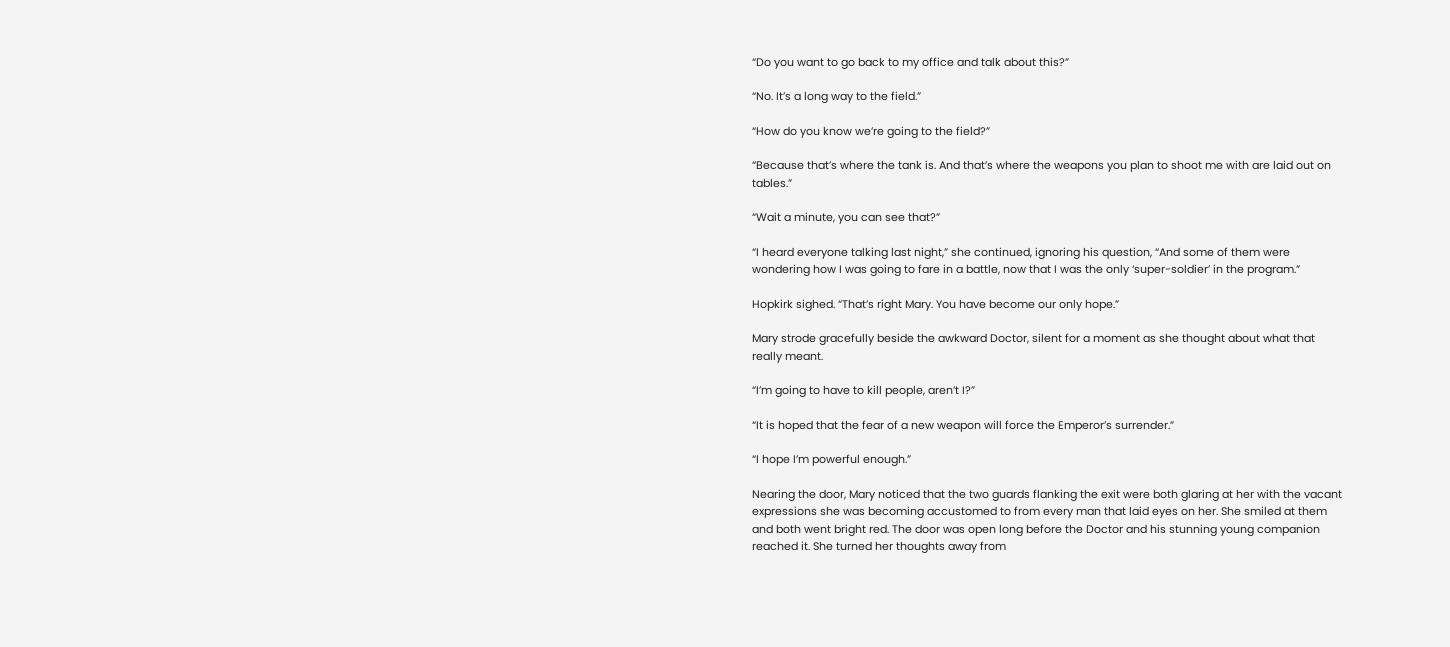“Do you want to go back to my office and talk about this?”

“No. It’s a long way to the field.”

“How do you know we’re going to the field?”

“Because that’s where the tank is. And that’s where the weapons you plan to shoot me with are laid out on tables.”

“Wait a minute, you can see that?”

“I heard everyone talking last night,” she continued, ignoring his question, “And some of them were wondering how I was going to fare in a battle, now that I was the only ‘super-soldier’ in the program.”

Hopkirk sighed. “That’s right Mary. You have become our only hope.”

Mary strode gracefully beside the awkward Doctor, silent for a moment as she thought about what that really meant.

“I’m going to have to kill people, aren’t I?”

“It is hoped that the fear of a new weapon will force the Emperor’s surrender.”

“I hope I’m powerful enough.”

Nearing the door, Mary noticed that the two guards flanking the exit were both glaring at her with the vacant expressions she was becoming accustomed to from every man that laid eyes on her. She smiled at them and both went bright red. The door was open long before the Doctor and his stunning young companion reached it. She turned her thoughts away from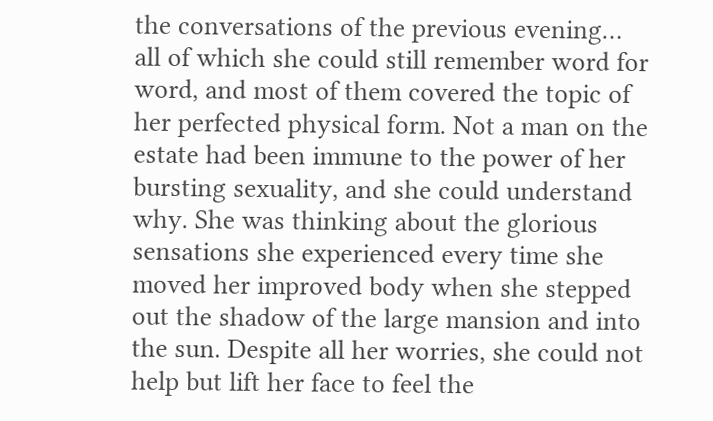the conversations of the previous evening… all of which she could still remember word for word, and most of them covered the topic of her perfected physical form. Not a man on the estate had been immune to the power of her bursting sexuality, and she could understand why. She was thinking about the glorious sensations she experienced every time she moved her improved body when she stepped out the shadow of the large mansion and into the sun. Despite all her worries, she could not help but lift her face to feel the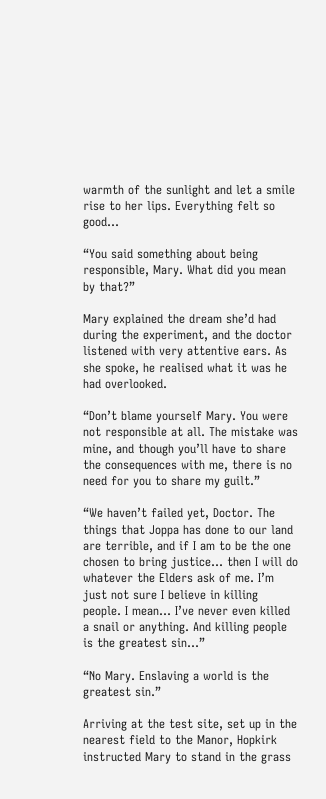warmth of the sunlight and let a smile rise to her lips. Everything felt so good…

“You said something about being responsible, Mary. What did you mean by that?”

Mary explained the dream she’d had during the experiment, and the doctor listened with very attentive ears. As she spoke, he realised what it was he had overlooked.

“Don’t blame yourself Mary. You were not responsible at all. The mistake was mine, and though you’ll have to share the consequences with me, there is no need for you to share my guilt.”

“We haven’t failed yet, Doctor. The things that Joppa has done to our land are terrible, and if I am to be the one chosen to bring justice… then I will do whatever the Elders ask of me. I’m just not sure I believe in killing people. I mean… I’ve never even killed a snail or anything. And killing people is the greatest sin…”

“No Mary. Enslaving a world is the greatest sin.”

Arriving at the test site, set up in the nearest field to the Manor, Hopkirk instructed Mary to stand in the grass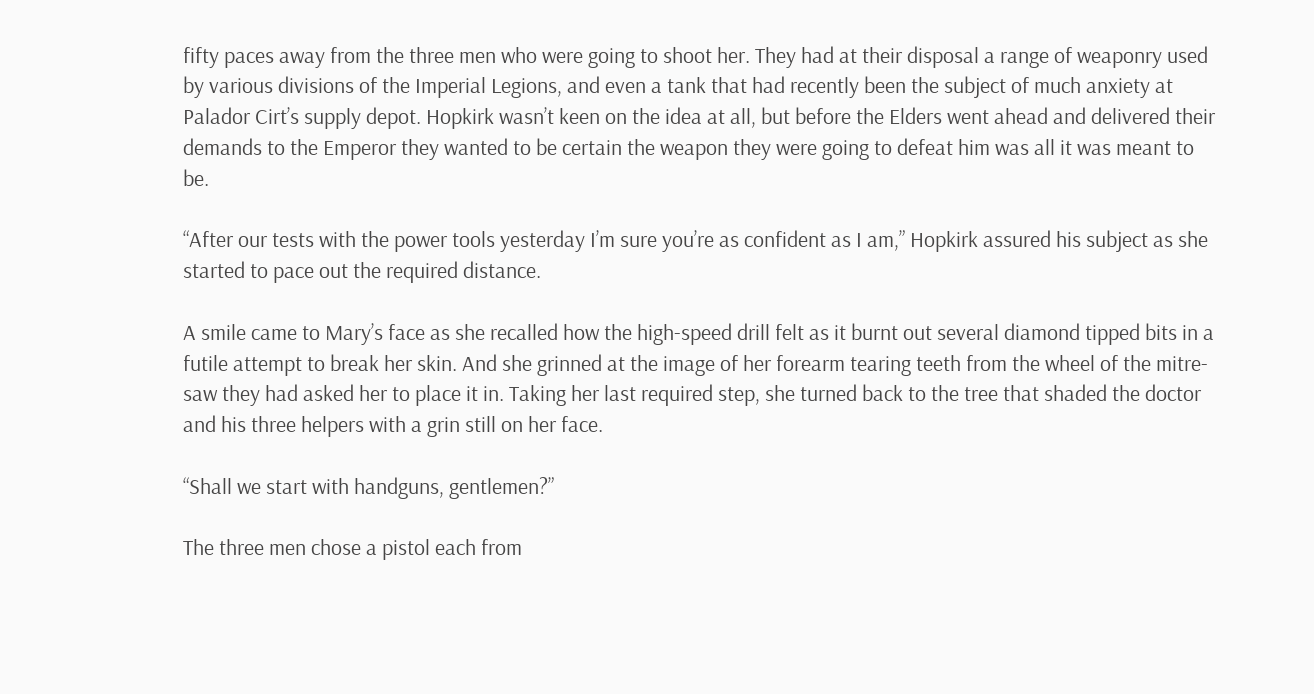fifty paces away from the three men who were going to shoot her. They had at their disposal a range of weaponry used by various divisions of the Imperial Legions, and even a tank that had recently been the subject of much anxiety at Palador Cirt’s supply depot. Hopkirk wasn’t keen on the idea at all, but before the Elders went ahead and delivered their demands to the Emperor they wanted to be certain the weapon they were going to defeat him was all it was meant to be.

“After our tests with the power tools yesterday I’m sure you’re as confident as I am,” Hopkirk assured his subject as she started to pace out the required distance.

A smile came to Mary’s face as she recalled how the high-speed drill felt as it burnt out several diamond tipped bits in a futile attempt to break her skin. And she grinned at the image of her forearm tearing teeth from the wheel of the mitre-saw they had asked her to place it in. Taking her last required step, she turned back to the tree that shaded the doctor and his three helpers with a grin still on her face.

“Shall we start with handguns, gentlemen?”

The three men chose a pistol each from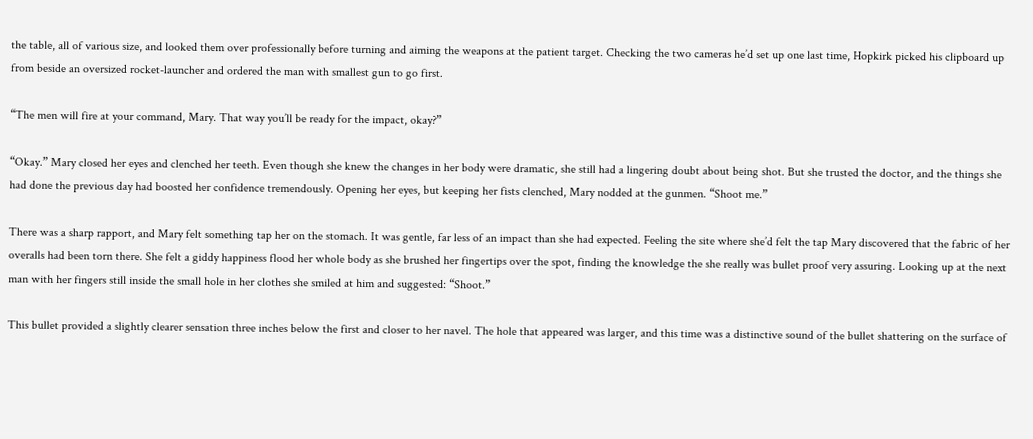the table, all of various size, and looked them over professionally before turning and aiming the weapons at the patient target. Checking the two cameras he’d set up one last time, Hopkirk picked his clipboard up from beside an oversized rocket-launcher and ordered the man with smallest gun to go first.

“The men will fire at your command, Mary. That way you’ll be ready for the impact, okay?”

“Okay.” Mary closed her eyes and clenched her teeth. Even though she knew the changes in her body were dramatic, she still had a lingering doubt about being shot. But she trusted the doctor, and the things she had done the previous day had boosted her confidence tremendously. Opening her eyes, but keeping her fists clenched, Mary nodded at the gunmen. “Shoot me.”

There was a sharp rapport, and Mary felt something tap her on the stomach. It was gentle, far less of an impact than she had expected. Feeling the site where she’d felt the tap Mary discovered that the fabric of her overalls had been torn there. She felt a giddy happiness flood her whole body as she brushed her fingertips over the spot, finding the knowledge the she really was bullet proof very assuring. Looking up at the next man with her fingers still inside the small hole in her clothes she smiled at him and suggested: “Shoot.”

This bullet provided a slightly clearer sensation three inches below the first and closer to her navel. The hole that appeared was larger, and this time was a distinctive sound of the bullet shattering on the surface of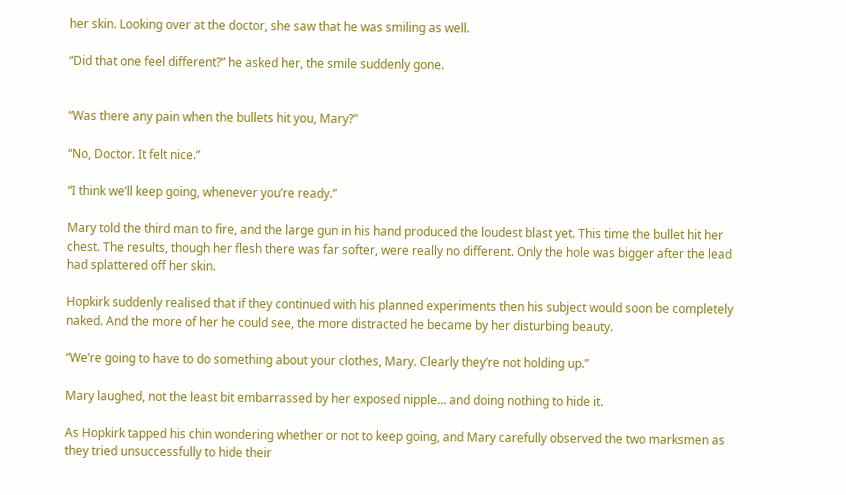her skin. Looking over at the doctor, she saw that he was smiling as well.

“Did that one feel different?” he asked her, the smile suddenly gone.


“Was there any pain when the bullets hit you, Mary?”

“No, Doctor. It felt nice.”

“I think we’ll keep going, whenever you’re ready.”

Mary told the third man to fire, and the large gun in his hand produced the loudest blast yet. This time the bullet hit her chest. The results, though her flesh there was far softer, were really no different. Only the hole was bigger after the lead had splattered off her skin.

Hopkirk suddenly realised that if they continued with his planned experiments then his subject would soon be completely naked. And the more of her he could see, the more distracted he became by her disturbing beauty.

“We’re going to have to do something about your clothes, Mary. Clearly they’re not holding up.”

Mary laughed, not the least bit embarrassed by her exposed nipple… and doing nothing to hide it.

As Hopkirk tapped his chin wondering whether or not to keep going, and Mary carefully observed the two marksmen as they tried unsuccessfully to hide their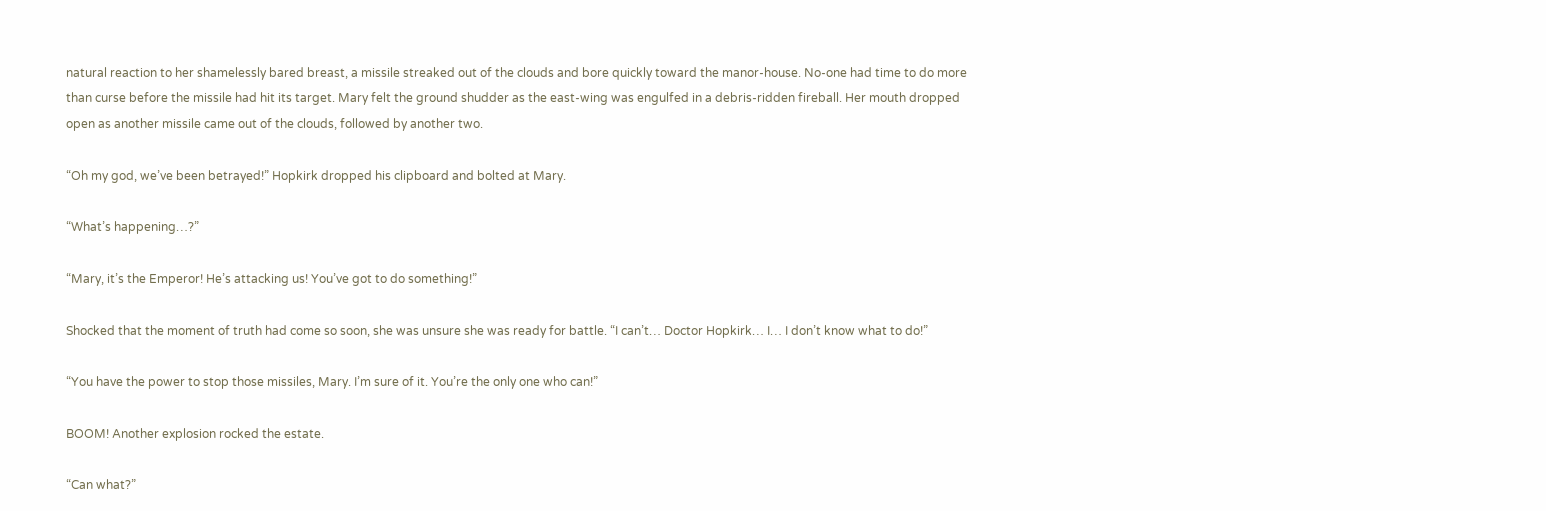natural reaction to her shamelessly bared breast, a missile streaked out of the clouds and bore quickly toward the manor-house. No-one had time to do more than curse before the missile had hit its target. Mary felt the ground shudder as the east-wing was engulfed in a debris-ridden fireball. Her mouth dropped open as another missile came out of the clouds, followed by another two.

“Oh my god, we’ve been betrayed!” Hopkirk dropped his clipboard and bolted at Mary.

“What’s happening…?”

“Mary, it’s the Emperor! He’s attacking us! You’ve got to do something!”

Shocked that the moment of truth had come so soon, she was unsure she was ready for battle. “I can’t… Doctor Hopkirk… I… I don’t know what to do!”

“You have the power to stop those missiles, Mary. I’m sure of it. You’re the only one who can!”

BOOM! Another explosion rocked the estate.

“Can what?”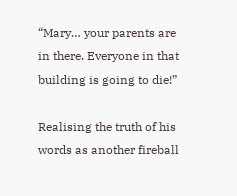“Mary… your parents are in there. Everyone in that building is going to die!”

Realising the truth of his words as another fireball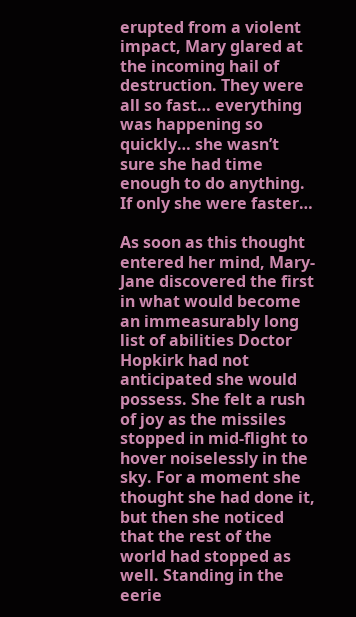erupted from a violent impact, Mary glared at the incoming hail of destruction. They were all so fast… everything was happening so quickly… she wasn’t sure she had time enough to do anything. If only she were faster…

As soon as this thought entered her mind, Mary-Jane discovered the first in what would become an immeasurably long list of abilities Doctor Hopkirk had not anticipated she would possess. She felt a rush of joy as the missiles stopped in mid-flight to hover noiselessly in the sky. For a moment she thought she had done it, but then she noticed that the rest of the world had stopped as well. Standing in the eerie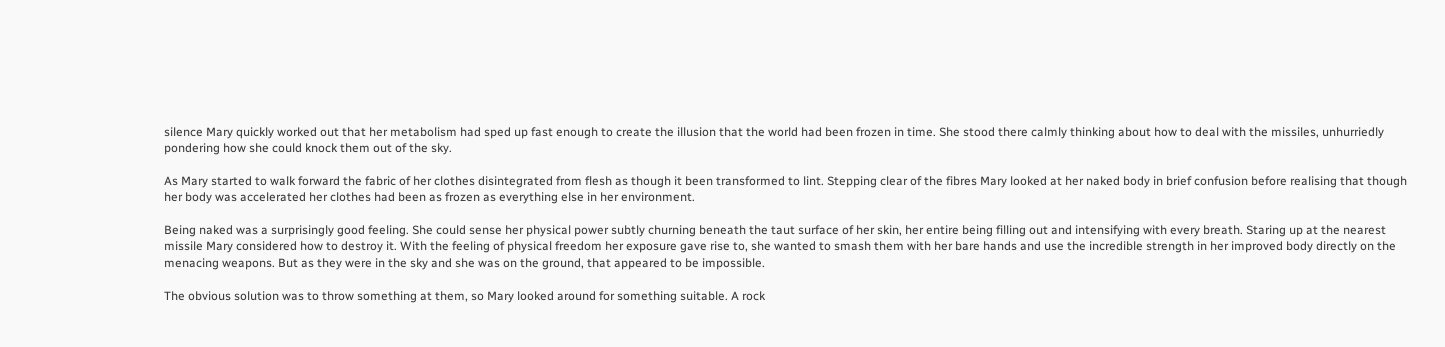silence Mary quickly worked out that her metabolism had sped up fast enough to create the illusion that the world had been frozen in time. She stood there calmly thinking about how to deal with the missiles, unhurriedly pondering how she could knock them out of the sky.

As Mary started to walk forward the fabric of her clothes disintegrated from flesh as though it been transformed to lint. Stepping clear of the fibres Mary looked at her naked body in brief confusion before realising that though her body was accelerated her clothes had been as frozen as everything else in her environment.

Being naked was a surprisingly good feeling. She could sense her physical power subtly churning beneath the taut surface of her skin, her entire being filling out and intensifying with every breath. Staring up at the nearest missile Mary considered how to destroy it. With the feeling of physical freedom her exposure gave rise to, she wanted to smash them with her bare hands and use the incredible strength in her improved body directly on the menacing weapons. But as they were in the sky and she was on the ground, that appeared to be impossible.

The obvious solution was to throw something at them, so Mary looked around for something suitable. A rock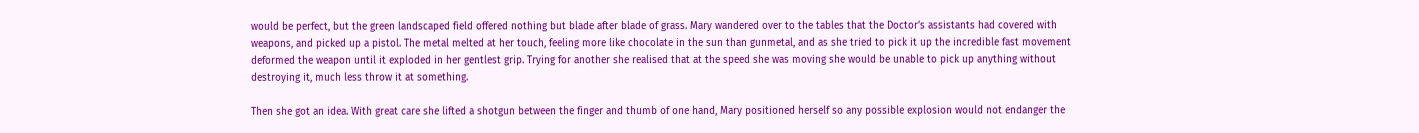would be perfect, but the green landscaped field offered nothing but blade after blade of grass. Mary wandered over to the tables that the Doctor’s assistants had covered with weapons, and picked up a pistol. The metal melted at her touch, feeling more like chocolate in the sun than gunmetal, and as she tried to pick it up the incredible fast movement deformed the weapon until it exploded in her gentlest grip. Trying for another she realised that at the speed she was moving she would be unable to pick up anything without destroying it, much less throw it at something.

Then she got an idea. With great care she lifted a shotgun between the finger and thumb of one hand, Mary positioned herself so any possible explosion would not endanger the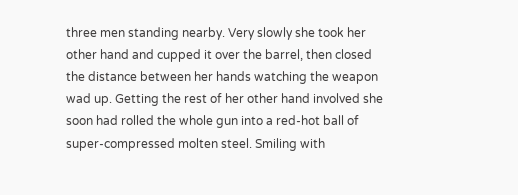three men standing nearby. Very slowly she took her other hand and cupped it over the barrel, then closed the distance between her hands watching the weapon wad up. Getting the rest of her other hand involved she soon had rolled the whole gun into a red-hot ball of super-compressed molten steel. Smiling with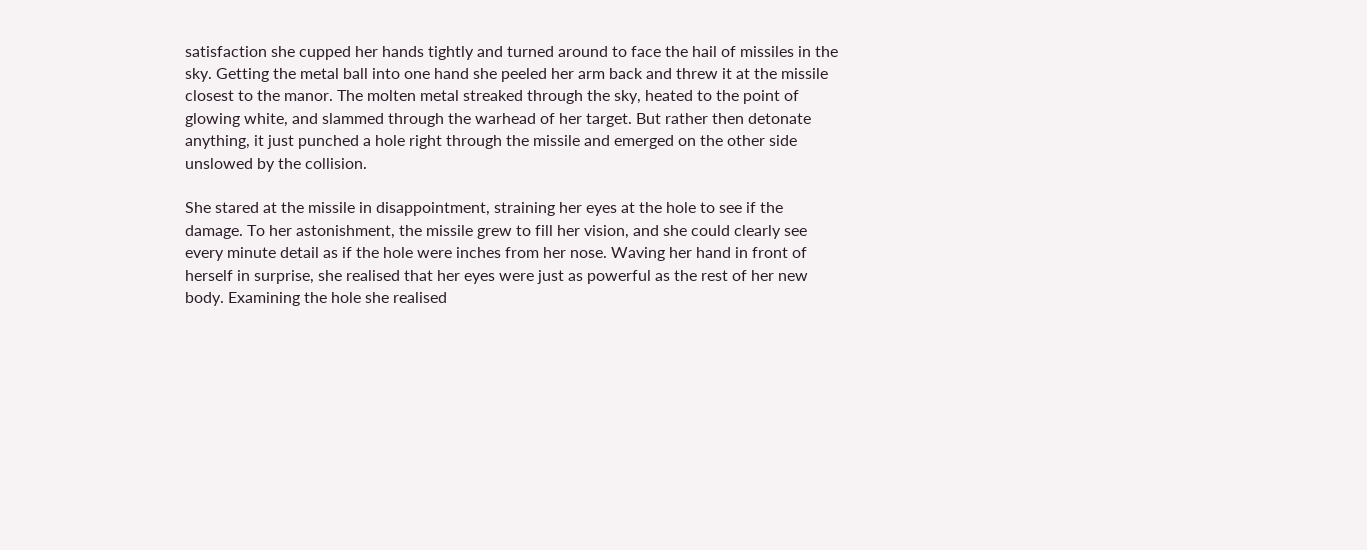satisfaction she cupped her hands tightly and turned around to face the hail of missiles in the sky. Getting the metal ball into one hand she peeled her arm back and threw it at the missile closest to the manor. The molten metal streaked through the sky, heated to the point of glowing white, and slammed through the warhead of her target. But rather then detonate anything, it just punched a hole right through the missile and emerged on the other side unslowed by the collision.

She stared at the missile in disappointment, straining her eyes at the hole to see if the damage. To her astonishment, the missile grew to fill her vision, and she could clearly see every minute detail as if the hole were inches from her nose. Waving her hand in front of herself in surprise, she realised that her eyes were just as powerful as the rest of her new body. Examining the hole she realised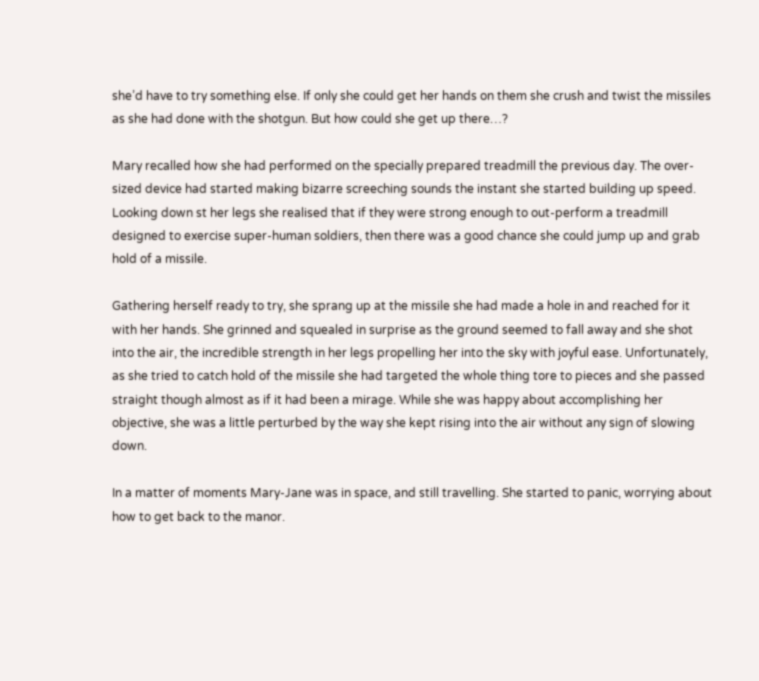she’d have to try something else. If only she could get her hands on them she crush and twist the missiles as she had done with the shotgun. But how could she get up there…?

Mary recalled how she had performed on the specially prepared treadmill the previous day. The over-sized device had started making bizarre screeching sounds the instant she started building up speed. Looking down st her legs she realised that if they were strong enough to out-perform a treadmill designed to exercise super-human soldiers, then there was a good chance she could jump up and grab hold of a missile.

Gathering herself ready to try, she sprang up at the missile she had made a hole in and reached for it with her hands. She grinned and squealed in surprise as the ground seemed to fall away and she shot into the air, the incredible strength in her legs propelling her into the sky with joyful ease. Unfortunately, as she tried to catch hold of the missile she had targeted the whole thing tore to pieces and she passed straight though almost as if it had been a mirage. While she was happy about accomplishing her objective, she was a little perturbed by the way she kept rising into the air without any sign of slowing down.

In a matter of moments Mary-Jane was in space, and still travelling. She started to panic, worrying about how to get back to the manor.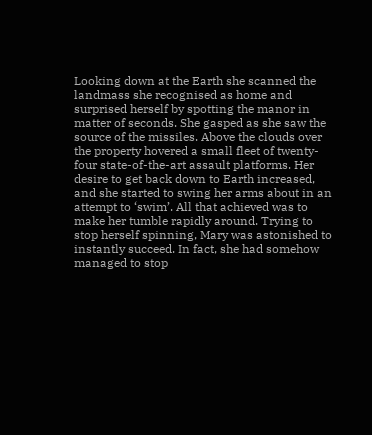Looking down at the Earth she scanned the landmass she recognised as home and surprised herself by spotting the manor in matter of seconds. She gasped as she saw the source of the missiles. Above the clouds over the property hovered a small fleet of twenty-four state-of-the-art assault platforms. Her desire to get back down to Earth increased, and she started to swing her arms about in an attempt to ‘swim’. All that achieved was to make her tumble rapidly around. Trying to stop herself spinning, Mary was astonished to instantly succeed. In fact, she had somehow managed to stop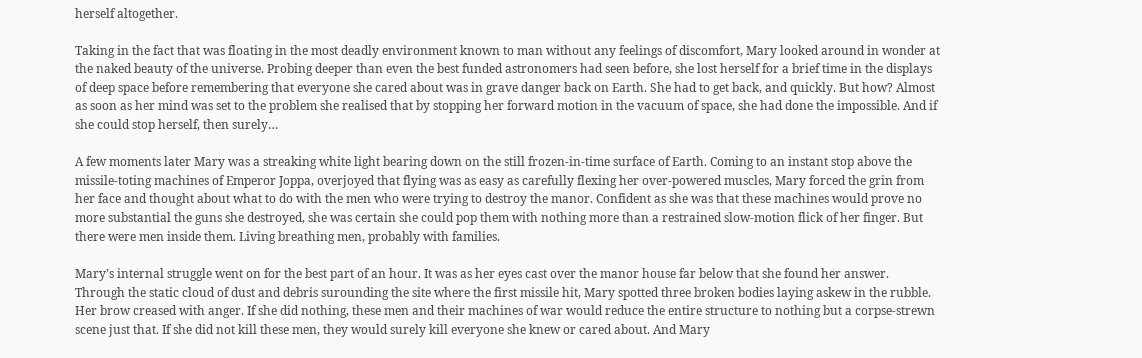herself altogether.

Taking in the fact that was floating in the most deadly environment known to man without any feelings of discomfort, Mary looked around in wonder at the naked beauty of the universe. Probing deeper than even the best funded astronomers had seen before, she lost herself for a brief time in the displays of deep space before remembering that everyone she cared about was in grave danger back on Earth. She had to get back, and quickly. But how? Almost as soon as her mind was set to the problem she realised that by stopping her forward motion in the vacuum of space, she had done the impossible. And if she could stop herself, then surely…

A few moments later Mary was a streaking white light bearing down on the still frozen-in-time surface of Earth. Coming to an instant stop above the missile-toting machines of Emperor Joppa, overjoyed that flying was as easy as carefully flexing her over-powered muscles, Mary forced the grin from her face and thought about what to do with the men who were trying to destroy the manor. Confident as she was that these machines would prove no more substantial the guns she destroyed, she was certain she could pop them with nothing more than a restrained slow-motion flick of her finger. But there were men inside them. Living breathing men, probably with families.

Mary’s internal struggle went on for the best part of an hour. It was as her eyes cast over the manor house far below that she found her answer. Through the static cloud of dust and debris surounding the site where the first missile hit, Mary spotted three broken bodies laying askew in the rubble. Her brow creased with anger. If she did nothing, these men and their machines of war would reduce the entire structure to nothing but a corpse-strewn scene just that. If she did not kill these men, they would surely kill everyone she knew or cared about. And Mary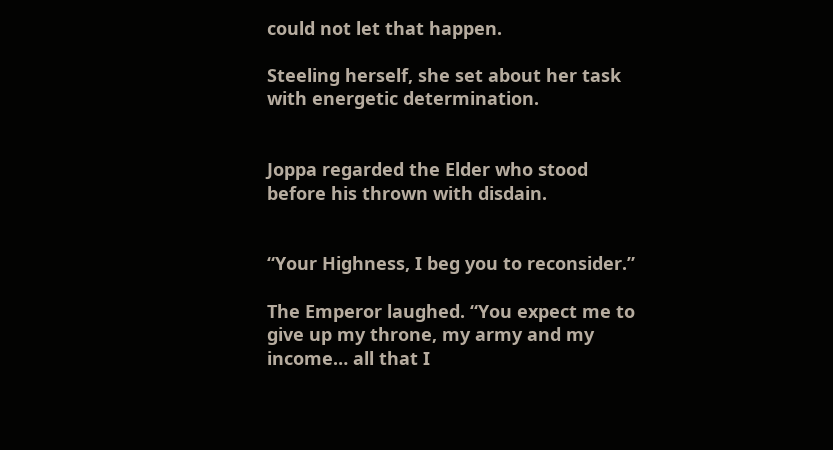could not let that happen.

Steeling herself, she set about her task with energetic determination.


Joppa regarded the Elder who stood before his thrown with disdain.


“Your Highness, I beg you to reconsider.”

The Emperor laughed. “You expect me to give up my throne, my army and my income… all that I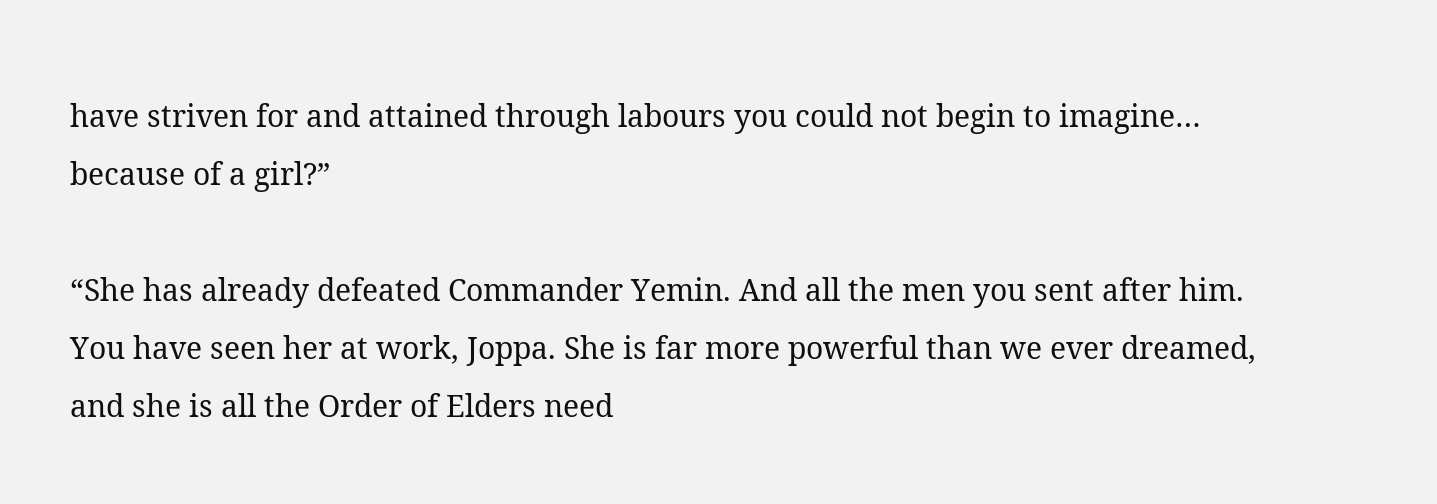have striven for and attained through labours you could not begin to imagine… because of a girl?”

“She has already defeated Commander Yemin. And all the men you sent after him. You have seen her at work, Joppa. She is far more powerful than we ever dreamed, and she is all the Order of Elders need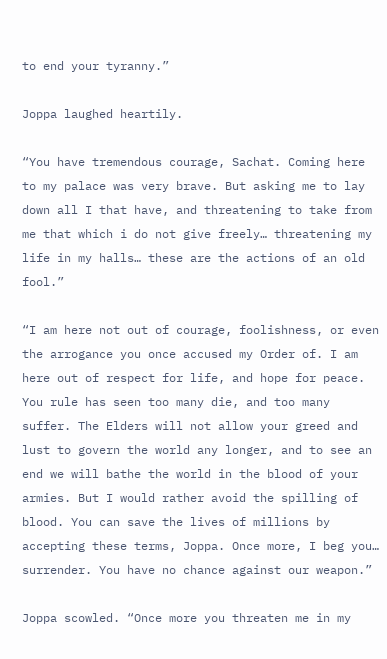to end your tyranny.”

Joppa laughed heartily.

“You have tremendous courage, Sachat. Coming here to my palace was very brave. But asking me to lay down all I that have, and threatening to take from me that which i do not give freely… threatening my life in my halls… these are the actions of an old fool.”

“I am here not out of courage, foolishness, or even the arrogance you once accused my Order of. I am here out of respect for life, and hope for peace. You rule has seen too many die, and too many suffer. The Elders will not allow your greed and lust to govern the world any longer, and to see an end we will bathe the world in the blood of your armies. But I would rather avoid the spilling of blood. You can save the lives of millions by accepting these terms, Joppa. Once more, I beg you… surrender. You have no chance against our weapon.”

Joppa scowled. “Once more you threaten me in my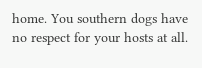home. You southern dogs have no respect for your hosts at all.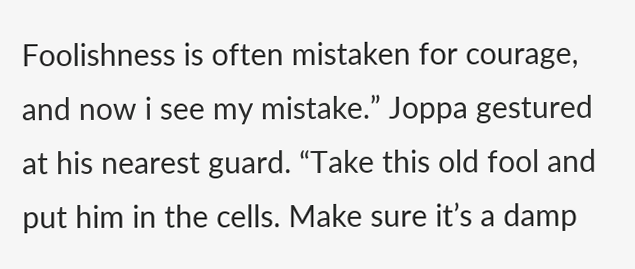Foolishness is often mistaken for courage, and now i see my mistake.” Joppa gestured at his nearest guard. “Take this old fool and put him in the cells. Make sure it’s a damp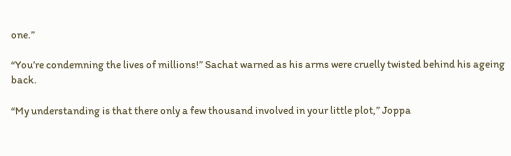one.”

“You’re condemning the lives of millions!” Sachat warned as his arms were cruelly twisted behind his ageing back.

“My understanding is that there only a few thousand involved in your little plot,” Joppa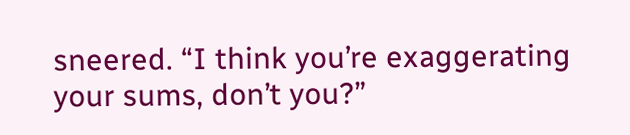sneered. “I think you’re exaggerating your sums, don’t you?”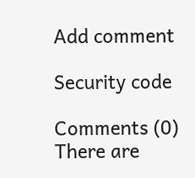Add comment

Security code

Comments (0)
There are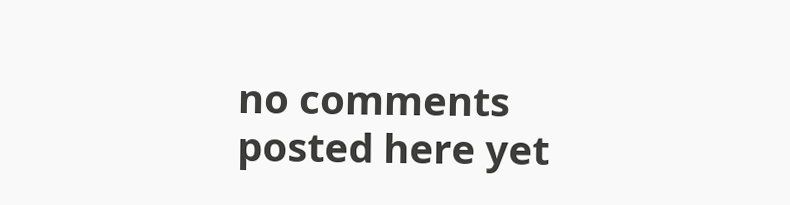no comments posted here yet